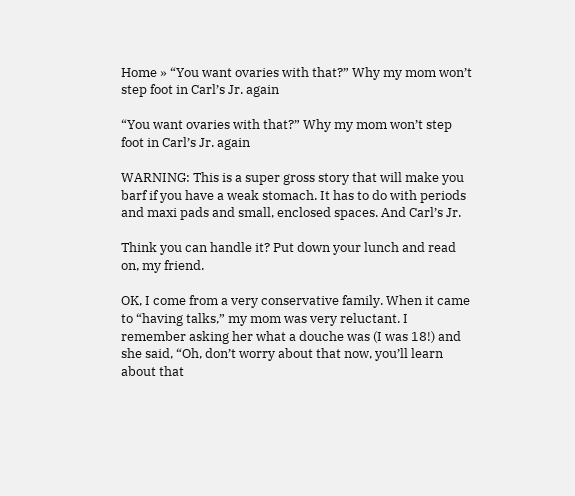Home » “You want ovaries with that?” Why my mom won’t step foot in Carl’s Jr. again

“You want ovaries with that?” Why my mom won’t step foot in Carl’s Jr. again

WARNING: This is a super gross story that will make you barf if you have a weak stomach. It has to do with periods and maxi pads and small, enclosed spaces. And Carl’s Jr.

Think you can handle it? Put down your lunch and read on, my friend.

OK, I come from a very conservative family. When it came to “having talks,” my mom was very reluctant. I remember asking her what a douche was (I was 18!) and she said, “Oh, don’t worry about that now, you’ll learn about that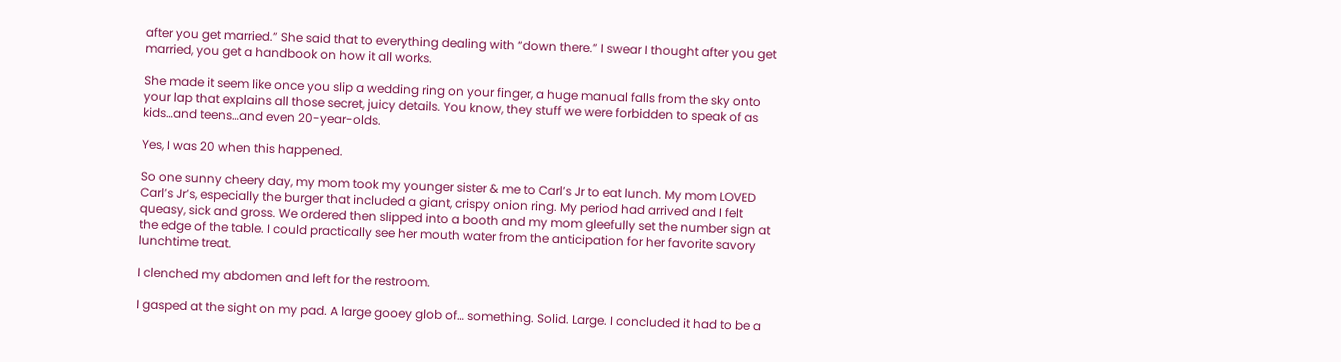after you get married.” She said that to everything dealing with “down there.” I swear I thought after you get married, you get a handbook on how it all works.

She made it seem like once you slip a wedding ring on your finger, a huge manual falls from the sky onto your lap that explains all those secret, juicy details. You know, they stuff we were forbidden to speak of as kids…and teens…and even 20-year-olds.

Yes, I was 20 when this happened.

So one sunny cheery day, my mom took my younger sister & me to Carl’s Jr to eat lunch. My mom LOVED Carl’s Jr’s, especially the burger that included a giant, crispy onion ring. My period had arrived and I felt queasy, sick and gross. We ordered then slipped into a booth and my mom gleefully set the number sign at the edge of the table. I could practically see her mouth water from the anticipation for her favorite savory lunchtime treat.

I clenched my abdomen and left for the restroom.

I gasped at the sight on my pad. A large gooey glob of… something. Solid. Large. I concluded it had to be a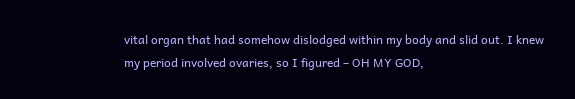vital organ that had somehow dislodged within my body and slid out. I knew my period involved ovaries, so I figured – OH MY GOD,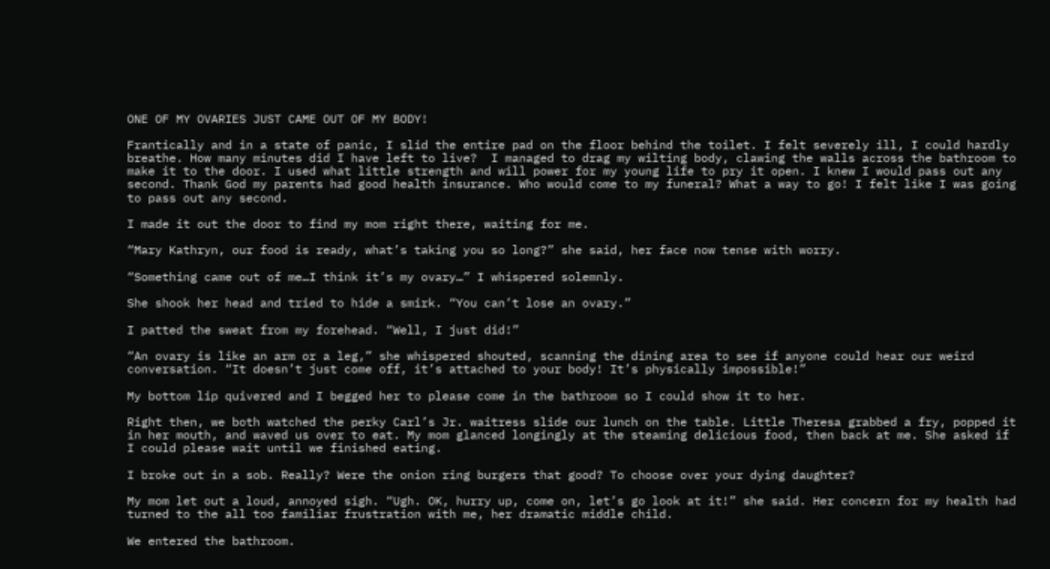ONE OF MY OVARIES JUST CAME OUT OF MY BODY!

Frantically and in a state of panic, I slid the entire pad on the floor behind the toilet. I felt severely ill, I could hardly breathe. How many minutes did I have left to live?  I managed to drag my wilting body, clawing the walls across the bathroom to make it to the door. I used what little strength and will power for my young life to pry it open. I knew I would pass out any second. Thank God my parents had good health insurance. Who would come to my funeral? What a way to go! I felt like I was going to pass out any second.

I made it out the door to find my mom right there, waiting for me.

“Mary Kathryn, our food is ready, what’s taking you so long?” she said, her face now tense with worry.

“Something came out of me…I think it’s my ovary…” I whispered solemnly.

She shook her head and tried to hide a smirk. “You can’t lose an ovary.”

I patted the sweat from my forehead. “Well, I just did!”

“An ovary is like an arm or a leg,” she whispered shouted, scanning the dining area to see if anyone could hear our weird conversation. “It doesn’t just come off, it’s attached to your body! It’s physically impossible!”

My bottom lip quivered and I begged her to please come in the bathroom so I could show it to her.

Right then, we both watched the perky Carl’s Jr. waitress slide our lunch on the table. Little Theresa grabbed a fry, popped it in her mouth, and waved us over to eat. My mom glanced longingly at the steaming delicious food, then back at me. She asked if I could please wait until we finished eating.

I broke out in a sob. Really? Were the onion ring burgers that good? To choose over your dying daughter?

My mom let out a loud, annoyed sigh. “Ugh. OK, hurry up, come on, let’s go look at it!” she said. Her concern for my health had turned to the all too familiar frustration with me, her dramatic middle child.

We entered the bathroom.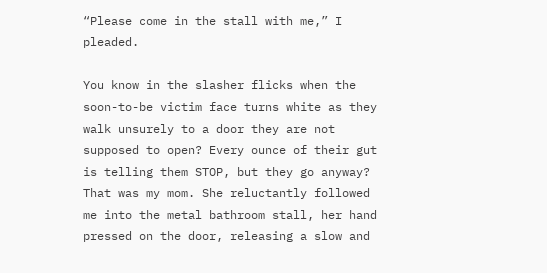“Please come in the stall with me,” I pleaded.

You know in the slasher flicks when the soon-to-be victim face turns white as they walk unsurely to a door they are not supposed to open? Every ounce of their gut is telling them STOP, but they go anyway? That was my mom. She reluctantly followed me into the metal bathroom stall, her hand pressed on the door, releasing a slow and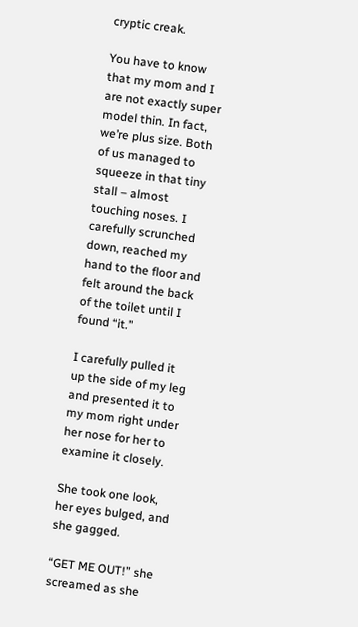cryptic creak.

You have to know that my mom and I are not exactly super model thin. In fact, we’re plus size. Both of us managed to squeeze in that tiny stall – almost touching noses. I carefully scrunched down, reached my hand to the floor and felt around the back of the toilet until I found “it.”

I carefully pulled it up the side of my leg and presented it to my mom right under her nose for her to examine it closely.

She took one look, her eyes bulged, and she gagged.

“GET ME OUT!” she screamed as she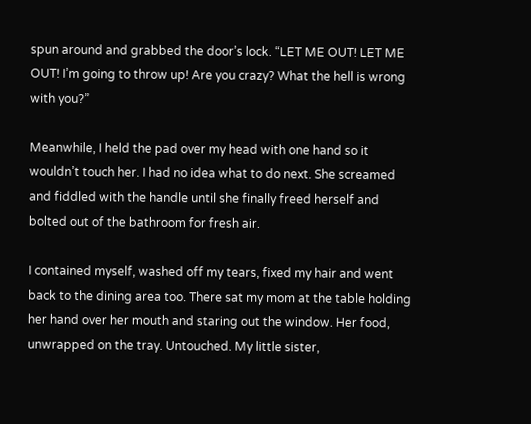spun around and grabbed the door’s lock. “LET ME OUT! LET ME OUT! I’m going to throw up! Are you crazy? What the hell is wrong with you?”

Meanwhile, I held the pad over my head with one hand so it wouldn’t touch her. I had no idea what to do next. She screamed and fiddled with the handle until she finally freed herself and bolted out of the bathroom for fresh air.

I contained myself, washed off my tears, fixed my hair and went back to the dining area too. There sat my mom at the table holding her hand over her mouth and staring out the window. Her food, unwrapped on the tray. Untouched. My little sister,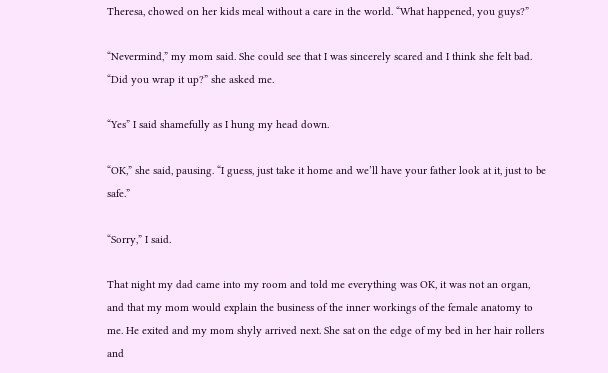Theresa, chowed on her kids meal without a care in the world. “What happened, you guys?”

“Nevermind,” my mom said. She could see that I was sincerely scared and I think she felt bad. “Did you wrap it up?” she asked me.

“Yes” I said shamefully as I hung my head down.

“OK,” she said, pausing. “I guess, just take it home and we’ll have your father look at it, just to be safe.”

“Sorry,” I said.

That night my dad came into my room and told me everything was OK, it was not an organ, and that my mom would explain the business of the inner workings of the female anatomy to me. He exited and my mom shyly arrived next. She sat on the edge of my bed in her hair rollers and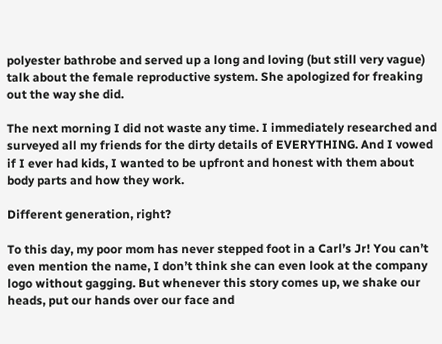polyester bathrobe and served up a long and loving (but still very vague) talk about the female reproductive system. She apologized for freaking out the way she did.

The next morning I did not waste any time. I immediately researched and surveyed all my friends for the dirty details of EVERYTHING. And I vowed if I ever had kids, I wanted to be upfront and honest with them about body parts and how they work.

Different generation, right?

To this day, my poor mom has never stepped foot in a Carl’s Jr! You can’t even mention the name, I don’t think she can even look at the company logo without gagging. But whenever this story comes up, we shake our heads, put our hands over our face and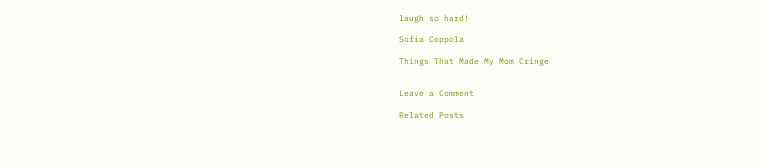laugh so hard!

Sofia Coppola

Things That Made My Mom Cringe


Leave a Comment

Related Posts